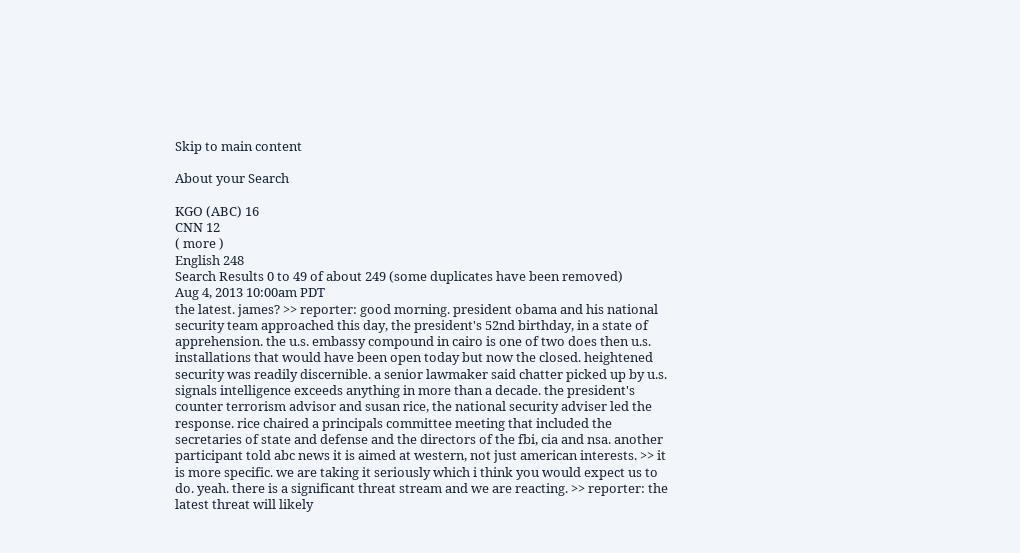Skip to main content

About your Search

KGO (ABC) 16
CNN 12
( more )
English 248
Search Results 0 to 49 of about 249 (some duplicates have been removed)
Aug 4, 2013 10:00am PDT
the latest. james? >> reporter: good morning. president obama and his national security team approached this day, the president's 52nd birthday, in a state of apprehension. the u.s. embassy compound in cairo is one of two does then u.s. installations that would have been open today but now the closed. heightened security was readily discernible. a senior lawmaker said chatter picked up by u.s. signals intelligence exceeds anything in more than a decade. the president's counter terrorism advisor and susan rice, the national security adviser led the response. rice chaired a principals committee meeting that included the secretaries of state and defense and the directors of the fbi, cia and nsa. another participant told abc news it is aimed at western, not just american interests. >> it is more specific. we are taking it seriously which i think you would expect us to do. yeah. there is a significant threat stream and we are reacting. >> reporter: the latest threat will likely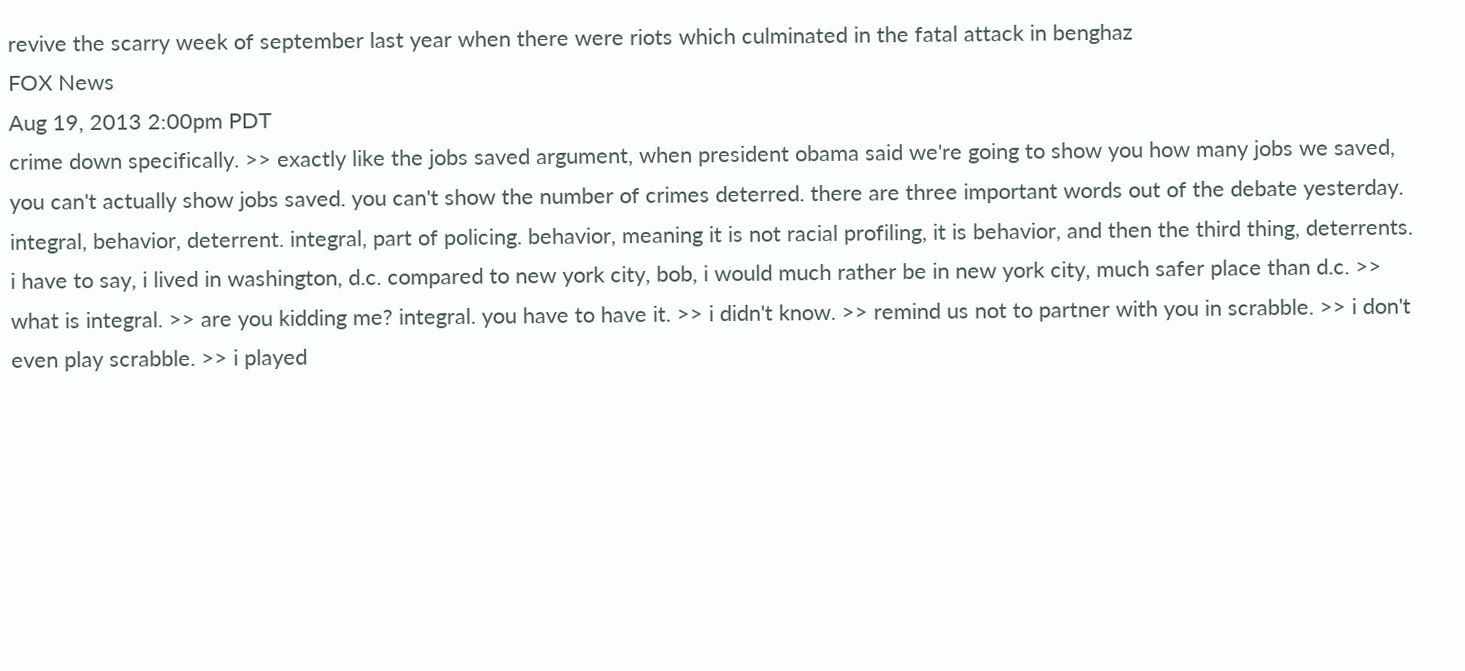revive the scarry week of september last year when there were riots which culminated in the fatal attack in benghaz
FOX News
Aug 19, 2013 2:00pm PDT
crime down specifically. >> exactly like the jobs saved argument, when president obama said we're going to show you how many jobs we saved, you can't actually show jobs saved. you can't show the number of crimes deterred. there are three important words out of the debate yesterday. integral, behavior, deterrent. integral, part of policing. behavior, meaning it is not racial profiling, it is behavior, and then the third thing, deterrents. i have to say, i lived in washington, d.c. compared to new york city, bob, i would much rather be in new york city, much safer place than d.c. >> what is integral. >> are you kidding me? integral. you have to have it. >> i didn't know. >> remind us not to partner with you in scrabble. >> i don't even play scrabble. >> i played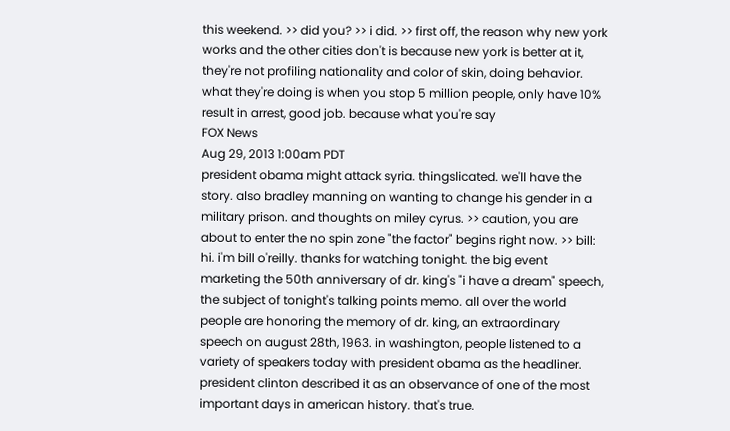this weekend. >> did you? >> i did. >> first off, the reason why new york works and the other cities don't is because new york is better at it, they're not profiling nationality and color of skin, doing behavior. what they're doing is when you stop 5 million people, only have 10% result in arrest, good job. because what you're say
FOX News
Aug 29, 2013 1:00am PDT
president obama might attack syria. thingslicated. we'll have the story. also bradley manning on wanting to change his gender in a military prison. and thoughts on miley cyrus. >> caution, you are about to enter the no spin zone "the factor" begins right now. >> bill: hi. i'm bill o'reilly. thanks for watching tonight. the big event marketing the 50th anniversary of dr. king's "i have a dream" speech, the subject of tonight's talking points memo. all over the world people are honoring the memory of dr. king, an extraordinary speech on august 28th, 1963. in washington, people listened to a variety of speakers today with president obama as the headliner. president clinton described it as an observance of one of the most important days in american history. that's true.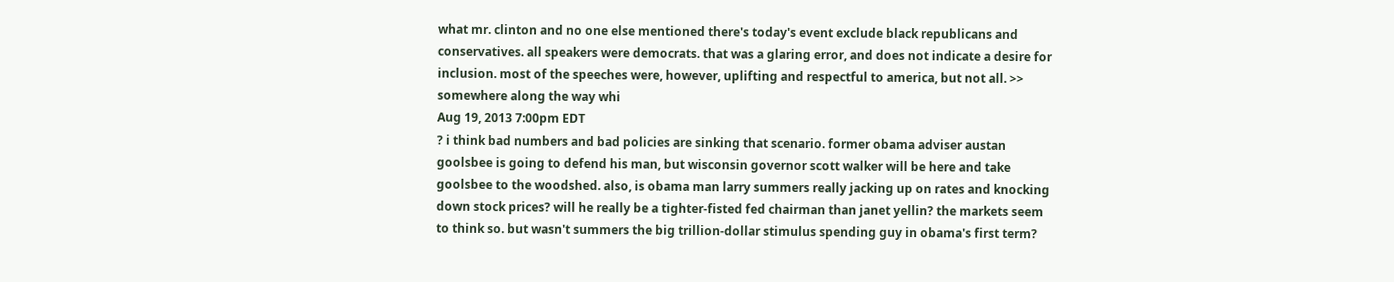what mr. clinton and no one else mentioned there's today's event exclude black republicans and conservatives. all speakers were democrats. that was a glaring error, and does not indicate a desire for inclusion. most of the speeches were, however, uplifting and respectful to america, but not all. >> somewhere along the way whi
Aug 19, 2013 7:00pm EDT
? i think bad numbers and bad policies are sinking that scenario. former obama adviser austan goolsbee is going to defend his man, but wisconsin governor scott walker will be here and take goolsbee to the woodshed. also, is obama man larry summers really jacking up on rates and knocking down stock prices? will he really be a tighter-fisted fed chairman than janet yellin? the markets seem to think so. but wasn't summers the big trillion-dollar stimulus spending guy in obama's first term?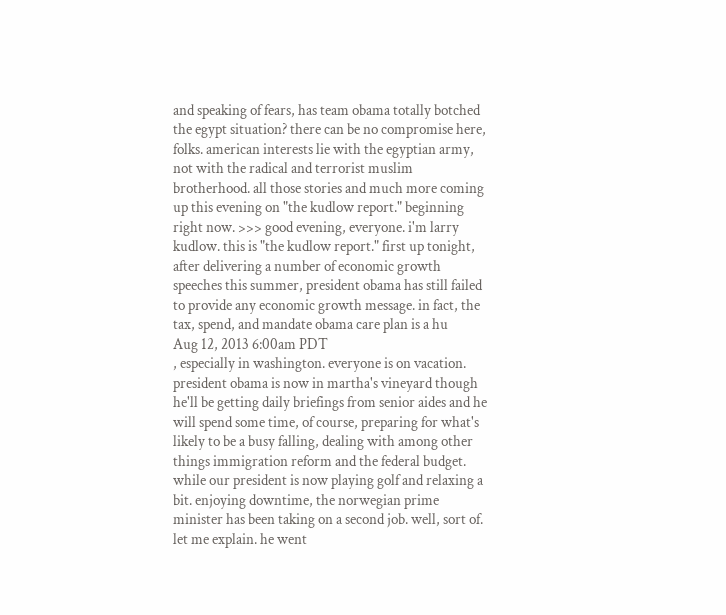and speaking of fears, has team obama totally botched the egypt situation? there can be no compromise here, folks. american interests lie with the egyptian army, not with the radical and terrorist muslim brotherhood. all those stories and much more coming up this evening on "the kudlow report." beginning right now. >>> good evening, everyone. i'm larry kudlow. this is "the kudlow report." first up tonight, after delivering a number of economic growth speeches this summer, president obama has still failed to provide any economic growth message. in fact, the tax, spend, and mandate obama care plan is a hu
Aug 12, 2013 6:00am PDT
, especially in washington. everyone is on vacation. president obama is now in martha's vineyard though he'll be getting daily briefings from senior aides and he will spend some time, of course, preparing for what's likely to be a busy falling, dealing with among other things immigration reform and the federal budget. while our president is now playing golf and relaxing a bit. enjoying downtime, the norwegian prime minister has been taking on a second job. well, sort of. let me explain. he went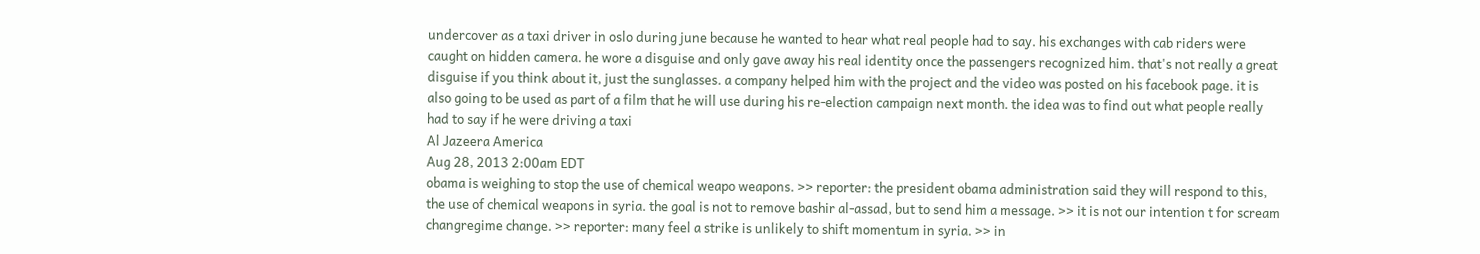undercover as a taxi driver in oslo during june because he wanted to hear what real people had to say. his exchanges with cab riders were caught on hidden camera. he wore a disguise and only gave away his real identity once the passengers recognized him. that's not really a great disguise if you think about it, just the sunglasses. a company helped him with the project and the video was posted on his facebook page. it is also going to be used as part of a film that he will use during his re-election campaign next month. the idea was to find out what people really had to say if he were driving a taxi
Al Jazeera America
Aug 28, 2013 2:00am EDT
obama is weighing to stop the use of chemical weapo weapons. >> reporter: the president obama administration said they will respond to this, the use of chemical weapons in syria. the goal is not to remove bashir al-assad, but to send him a message. >> it is not our intention t for scream changregime change. >> reporter: many feel a strike is unlikely to shift momentum in syria. >> in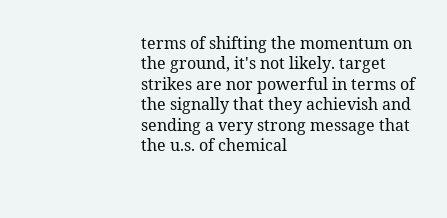terms of shifting the momentum on the ground, it's not likely. target strikes are nor powerful in terms of the signally that they achievish and sending a very strong message that the u.s. of chemical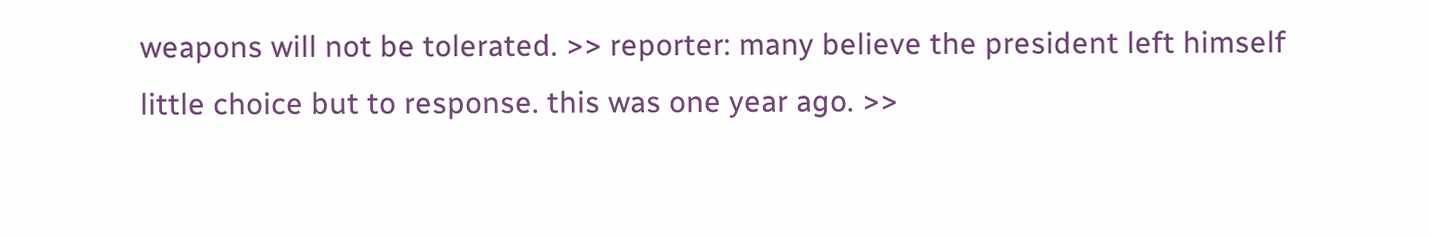weapons will not be tolerated. >> reporter: many believe the president left himself little choice but to response. this was one year ago. >>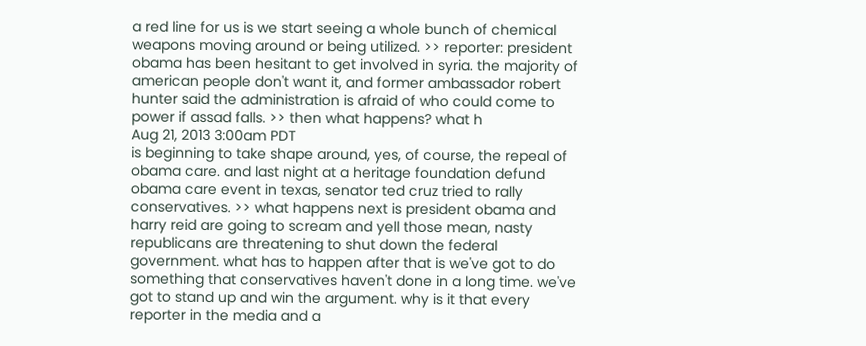a red line for us is we start seeing a whole bunch of chemical weapons moving around or being utilized. >> reporter: president obama has been hesitant to get involved in syria. the majority of american people don't want it, and former ambassador robert hunter said the administration is afraid of who could come to power if assad falls. >> then what happens? what h
Aug 21, 2013 3:00am PDT
is beginning to take shape around, yes, of course, the repeal of obama care. and last night at a heritage foundation defund obama care event in texas, senator ted cruz tried to rally conservatives. >> what happens next is president obama and harry reid are going to scream and yell those mean, nasty republicans are threatening to shut down the federal government. what has to happen after that is we've got to do something that conservatives haven't done in a long time. we've got to stand up and win the argument. why is it that every reporter in the media and a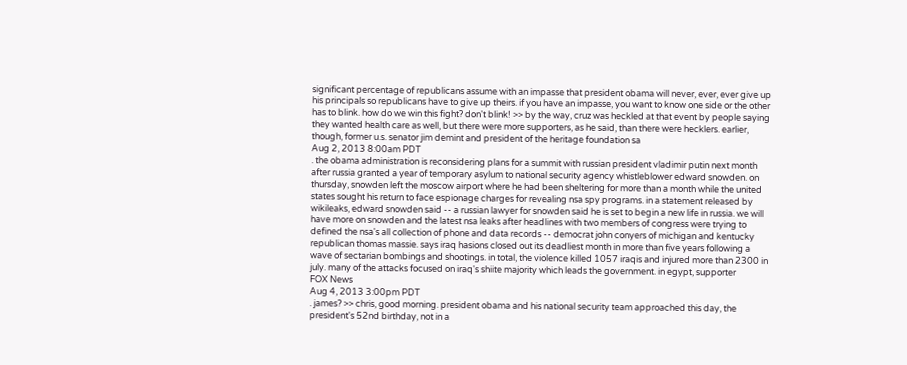significant percentage of republicans assume with an impasse that president obama will never, ever, ever give up his principals so republicans have to give up theirs. if you have an impasse, you want to know one side or the other has to blink. how do we win this fight? don't blink! >> by the way, cruz was heckled at that event by people saying they wanted health care as well, but there were more supporters, as he said, than there were hecklers. earlier, though, former u.s. senator jim demint and president of the heritage foundation sa
Aug 2, 2013 8:00am PDT
. the obama administration is reconsidering plans for a summit with russian president vladimir putin next month after russia granted a year of temporary asylum to national security agency whistleblower edward snowden. on thursday, snowden left the moscow airport where he had been sheltering for more than a month while the united states sought his return to face espionage charges for revealing nsa spy programs. in a statement released by wikileaks, edward snowden said -- a russian lawyer for snowden said he is set to begin a new life in russia. we will have more on snowden and the latest nsa leaks after headlines with two members of congress were trying to defined the nsa's all collection of phone and data records -- democrat john conyers of michigan and kentucky republican thomas massie. says iraq hasions closed out its deadliest month in more than five years following a wave of sectarian bombings and shootings. in total, the violence killed 1057 iraqis and injured more than 2300 in july. many of the attacks focused on iraq's shiite majority which leads the government. in egypt, supporter
FOX News
Aug 4, 2013 3:00pm PDT
. james? >> chris, good morning. president obama and his national security team approached this day, the president's 52nd birthday, not in a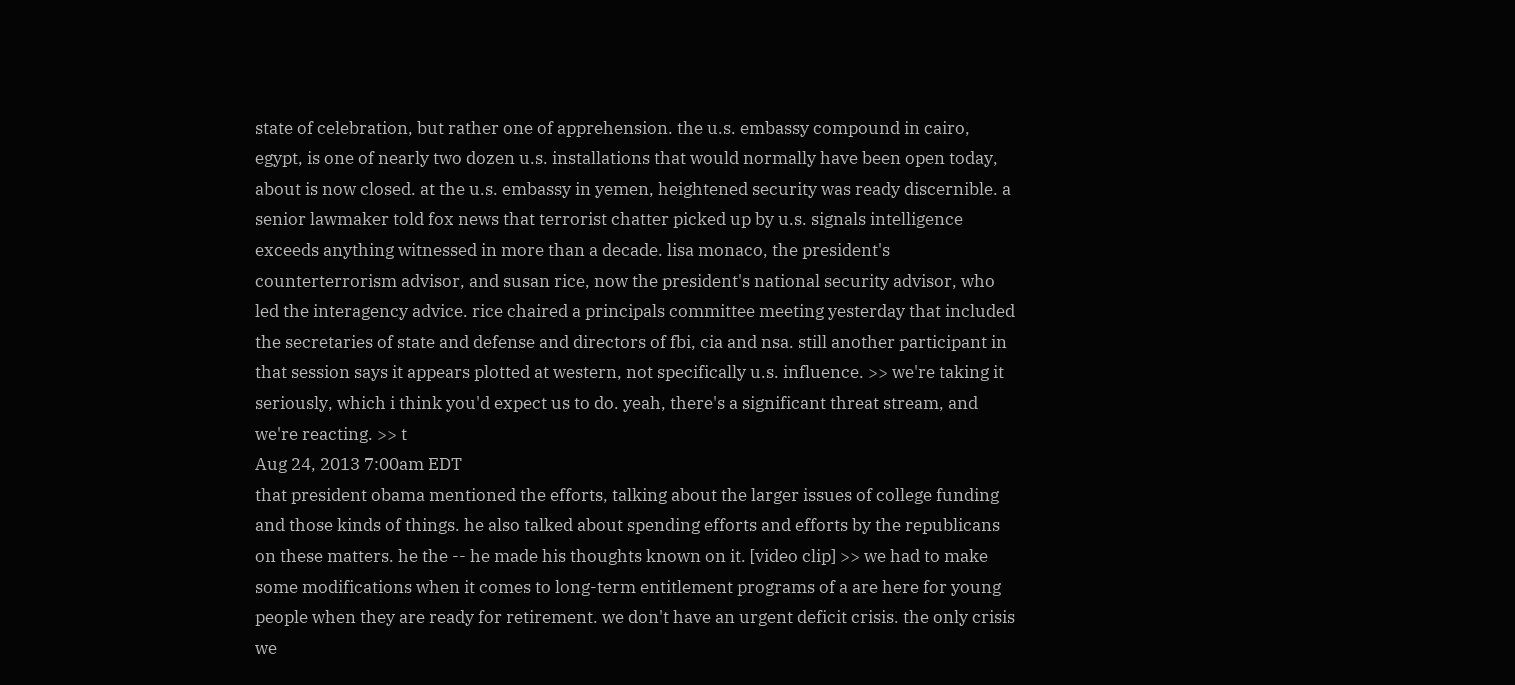state of celebration, but rather one of apprehension. the u.s. embassy compound in cairo, egypt, is one of nearly two dozen u.s. installations that would normally have been open today, about is now closed. at the u.s. embassy in yemen, heightened security was ready discernible. a senior lawmaker told fox news that terrorist chatter picked up by u.s. signals intelligence exceeds anything witnessed in more than a decade. lisa monaco, the president's counterterrorism advisor, and susan rice, now the president's national security advisor, who led the interagency advice. rice chaired a principals committee meeting yesterday that included the secretaries of state and defense and directors of fbi, cia and nsa. still another participant in that session says it appears plotted at western, not specifically u.s. influence. >> we're taking it seriously, which i think you'd expect us to do. yeah, there's a significant threat stream, and we're reacting. >> t
Aug 24, 2013 7:00am EDT
that president obama mentioned the efforts, talking about the larger issues of college funding and those kinds of things. he also talked about spending efforts and efforts by the republicans on these matters. he the -- he made his thoughts known on it. [video clip] >> we had to make some modifications when it comes to long-term entitlement programs of a are here for young people when they are ready for retirement. we don't have an urgent deficit crisis. the only crisis we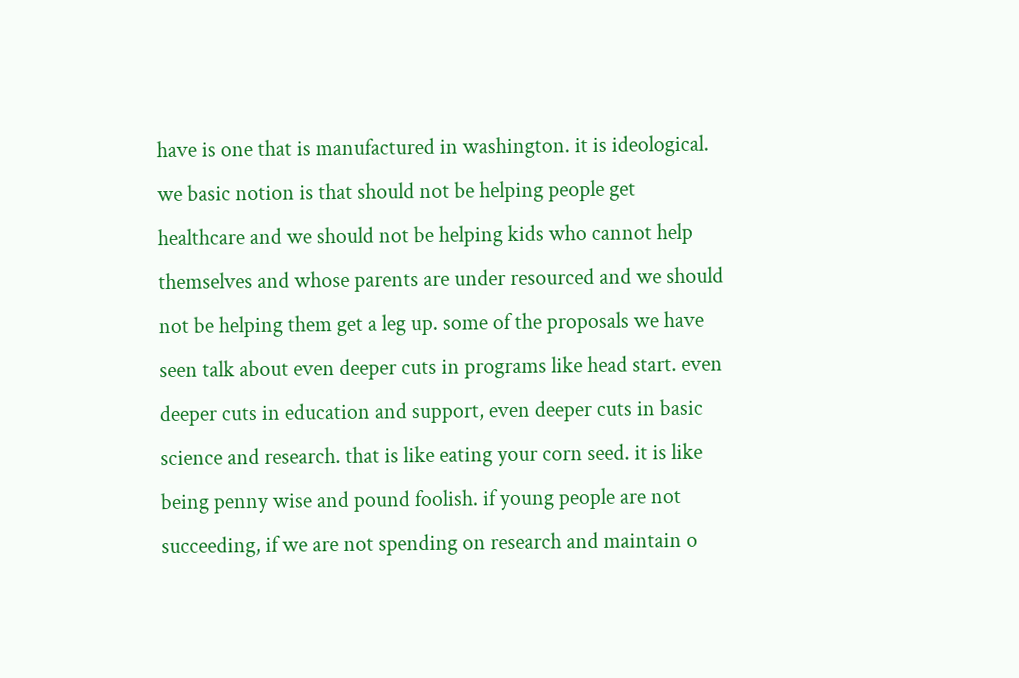have is one that is manufactured in washington. it is ideological. we basic notion is that should not be helping people get healthcare and we should not be helping kids who cannot help themselves and whose parents are under resourced and we should not be helping them get a leg up. some of the proposals we have seen talk about even deeper cuts in programs like head start. even deeper cuts in education and support, even deeper cuts in basic science and research. that is like eating your corn seed. it is like being penny wise and pound foolish. if young people are not succeeding, if we are not spending on research and maintain o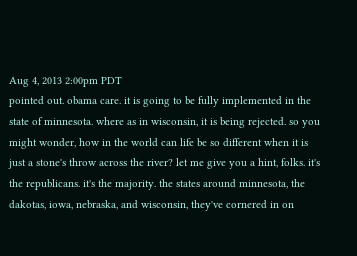Aug 4, 2013 2:00pm PDT
pointed out. obama care. it is going to be fully implemented in the state of minnesota. where as in wisconsin, it is being rejected. so you might wonder, how in the world can life be so different when it is just a stone's throw across the river? let me give you a hint, folks. it's the republicans. it's the majority. the states around minnesota, the dakotas, iowa, nebraska, and wisconsin, they've cornered in on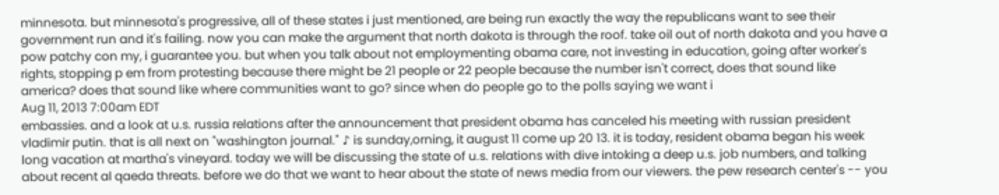minnesota. but minnesota's progressive, all of these states i just mentioned, are being run exactly the way the republicans want to see their government run and it's failing. now you can make the argument that north dakota is through the roof. take oil out of north dakota and you have a pow patchy con my, i guarantee you. but when you talk about not employmenting obama care, not investing in education, going after worker's rights, stopping p em from protesting because there might be 21 people or 22 people because the number isn't correct, does that sound like america? does that sound like where communities want to go? since when do people go to the polls saying we want i
Aug 11, 2013 7:00am EDT
embassies. and a look at u.s. russia relations after the announcement that president obama has canceled his meeting with russian president vladimir putin. that is all next on "washington journal." ♪ is sunday,orning, it august 11 come up 20 13. it is today, resident obama began his week long vacation at martha's vineyard. today we will be discussing the state of u.s. relations with dive intoking a deep u.s. job numbers, and talking about recent al qaeda threats. before we do that we want to hear about the state of news media from our viewers. the pew research center's -- you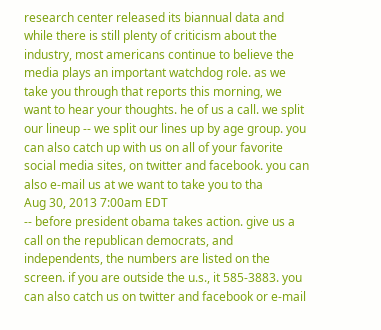research center released its biannual data and while there is still plenty of criticism about the industry, most americans continue to believe the media plays an important watchdog role. as we take you through that reports this morning, we want to hear your thoughts. he of us a call. we split our lineup -- we split our lines up by age group. you can also catch up with us on all of your favorite social media sites, on twitter and facebook. you can also e-mail us at we want to take you to tha
Aug 30, 2013 7:00am EDT
-- before president obama takes action. give us a call on the republican democrats, and independents, the numbers are listed on the screen. if you are outside the u.s., it 585-3883. you can also catch us on twitter and facebook or e-mail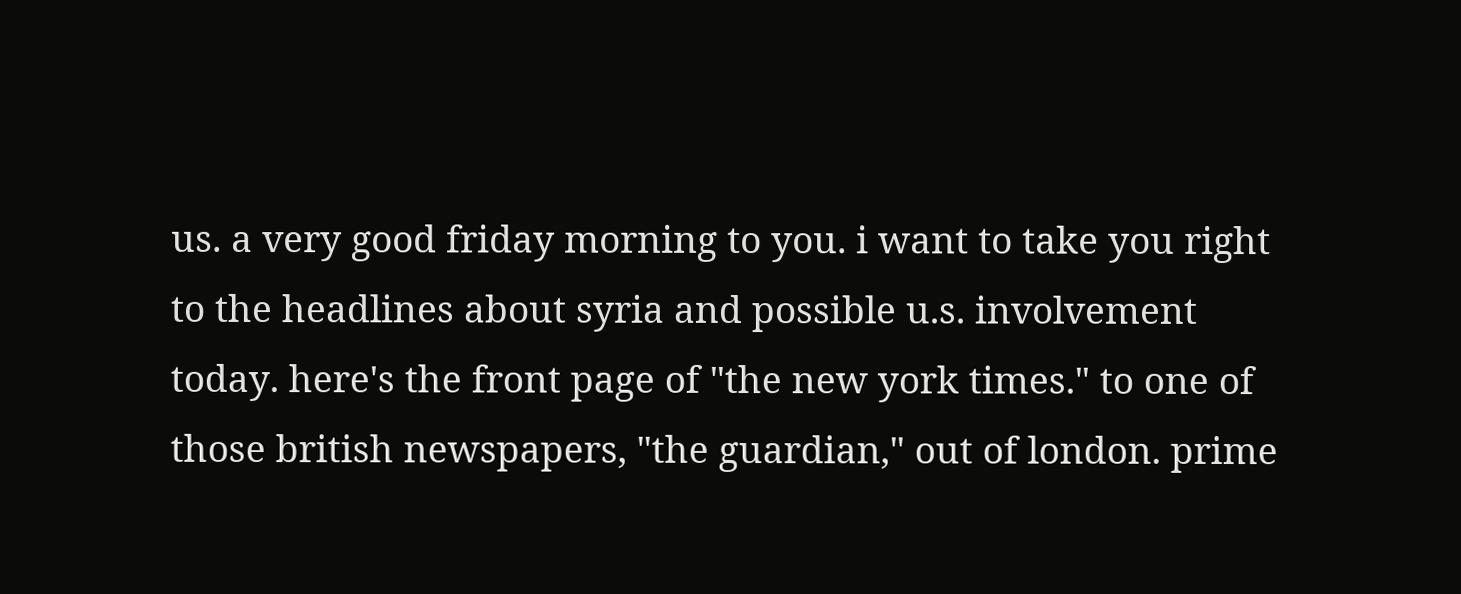us. a very good friday morning to you. i want to take you right to the headlines about syria and possible u.s. involvement today. here's the front page of "the new york times." to one of those british newspapers, "the guardian," out of london. prime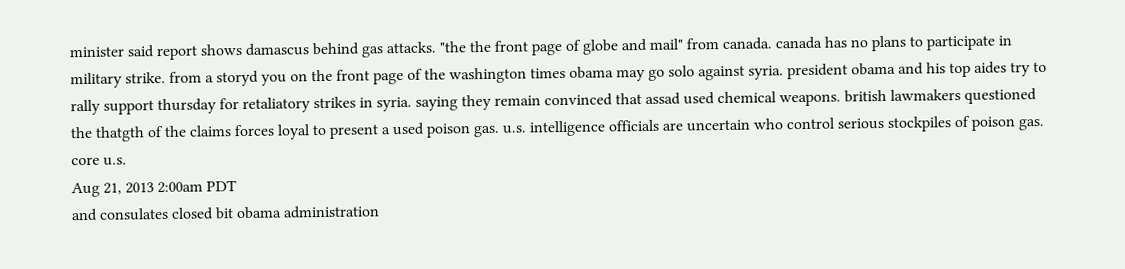minister said report shows damascus behind gas attacks. "the the front page of globe and mail" from canada. canada has no plans to participate in military strike. from a storyd you on the front page of the washington times obama may go solo against syria. president obama and his top aides try to rally support thursday for retaliatory strikes in syria. saying they remain convinced that assad used chemical weapons. british lawmakers questioned the thatgth of the claims forces loyal to present a used poison gas. u.s. intelligence officials are uncertain who control serious stockpiles of poison gas. core u.s.
Aug 21, 2013 2:00am PDT
and consulates closed bit obama administration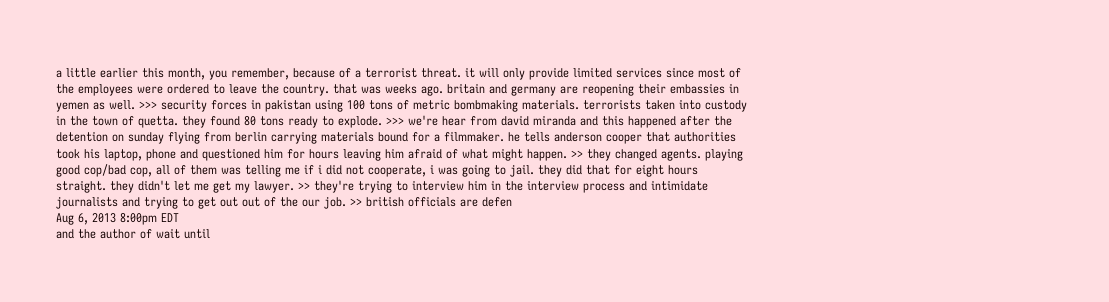a little earlier this month, you remember, because of a terrorist threat. it will only provide limited services since most of the employees were ordered to leave the country. that was weeks ago. britain and germany are reopening their embassies in yemen as well. >>> security forces in pakistan using 100 tons of metric bombmaking materials. terrorists taken into custody in the town of quetta. they found 80 tons ready to explode. >>> we're hear from david miranda and this happened after the detention on sunday flying from berlin carrying materials bound for a filmmaker. he tells anderson cooper that authorities took his laptop, phone and questioned him for hours leaving him afraid of what might happen. >> they changed agents. playing good cop/bad cop, all of them was telling me if i did not cooperate, i was going to jail. they did that for eight hours straight. they didn't let me get my lawyer. >> they're trying to interview him in the interview process and intimidate journalists and trying to get out out of the our job. >> british officials are defen
Aug 6, 2013 8:00pm EDT
and the author of wait until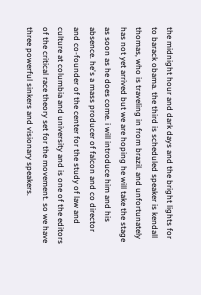the midnight hour and dark days and the bright lights for to barack obama. the third is scheduled speaker is kendall thomas, who is traveling in from brazil. and unfortunately has not yet arrived but we are hoping he will take the stage as soon as he does come. i will introduce him and his absence. he's a mass producer of falcon and co director and co-founder of the center for the study of law and culture at columbia and university and is one of the editors of the critical race theory set for the movement. so we have three powerful sinkers and visionary speakers.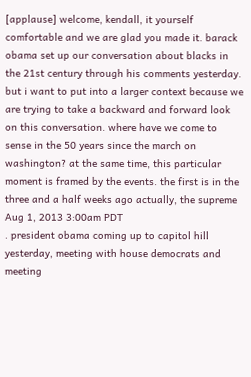[applause] welcome, kendall, it yourself comfortable and we are glad you made it. barack obama set up our conversation about blacks in the 21st century through his comments yesterday. but i want to put into a larger context because we are trying to take a backward and forward look on this conversation. where have we come to sense in the 50 years since the march on washington? at the same time, this particular moment is framed by the events. the first is in the three and a half weeks ago actually, the supreme
Aug 1, 2013 3:00am PDT
. president obama coming up to capitol hill yesterday, meeting with house democrats and meeting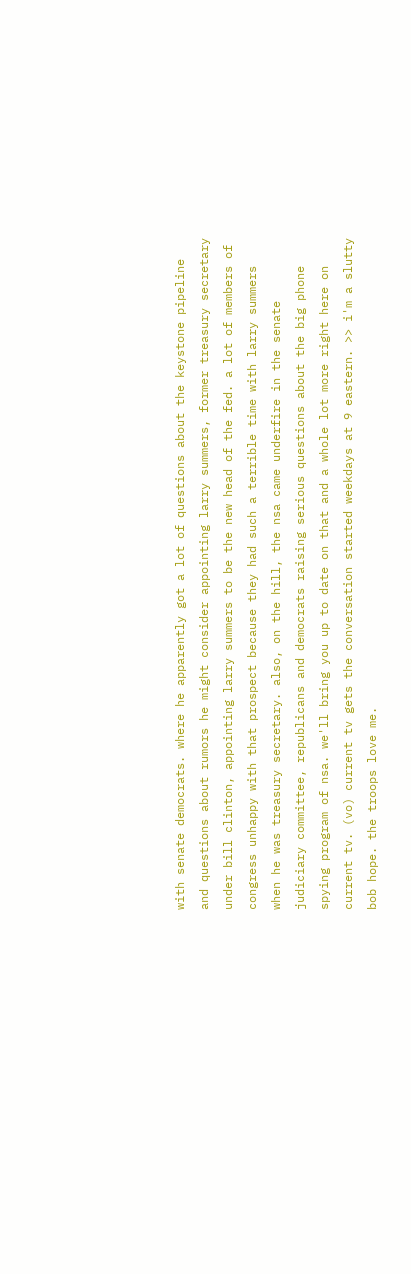with senate democrats. where he apparently got a lot of questions about the keystone pipeline and questions about rumors he might consider appointing larry summers, former treasury secretary under bill clinton, appointing larry summers to be the new head of the fed. a lot of members of congress unhappy with that prospect because they had such a terrible time with larry summers when he was treasury secretary. also, on the hill, the nsa came underfire in the senate judiciary committee, republicans and democrats raising serious questions about the big phone spying program of nsa. we'll bring you up to date on that and a whole lot more right here on current tv. (vo) current tv gets the conversation started weekdays at 9 eastern. >> i'm a slutty bob hope. the troops love me.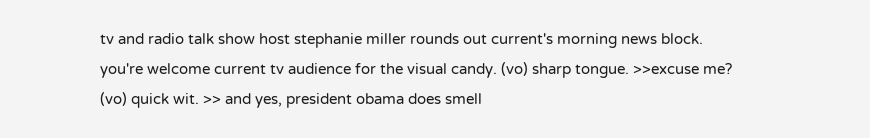tv and radio talk show host stephanie miller rounds out current's morning news block. you're welcome current tv audience for the visual candy. (vo) sharp tongue. >>excuse me? (vo) quick wit. >> and yes, president obama does smell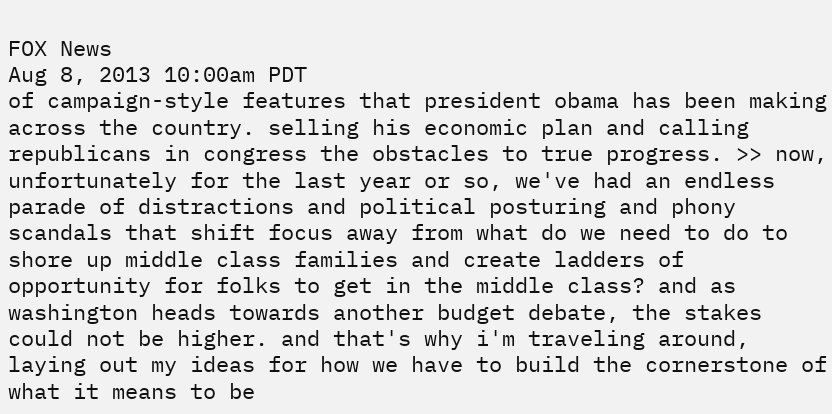FOX News
Aug 8, 2013 10:00am PDT
of campaign-style features that president obama has been making across the country. selling his economic plan and calling republicans in congress the obstacles to true progress. >> now, unfortunately for the last year or so, we've had an endless parade of distractions and political posturing and phony scandals that shift focus away from what do we need to do to shore up middle class families and create ladders of opportunity for folks to get in the middle class? and as washington heads towards another budget debate, the stakes could not be higher. and that's why i'm traveling around, laying out my ideas for how we have to build the cornerstone of what it means to be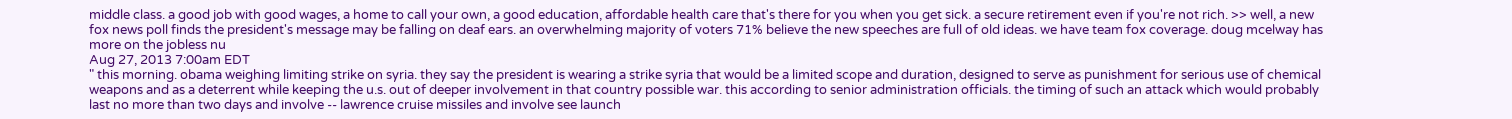middle class. a good job with good wages, a home to call your own, a good education, affordable health care that's there for you when you get sick. a secure retirement even if you're not rich. >> well, a new fox news poll finds the president's message may be falling on deaf ears. an overwhelming majority of voters 71% believe the new speeches are full of old ideas. we have team fox coverage. doug mcelway has more on the jobless nu
Aug 27, 2013 7:00am EDT
" this morning. obama weighing limiting strike on syria. they say the president is wearing a strike syria that would be a limited scope and duration, designed to serve as punishment for serious use of chemical weapons and as a deterrent while keeping the u.s. out of deeper involvement in that country possible war. this according to senior administration officials. the timing of such an attack which would probably last no more than two days and involve -- lawrence cruise missiles and involve see launch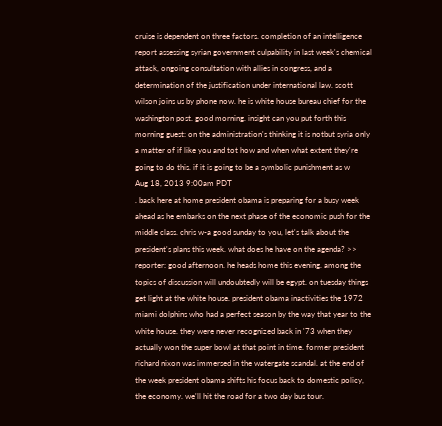cruise is dependent on three factors. completion of an intelligence report assessing syrian government culpability in last week's chemical attack, ongoing consultation with allies in congress, and a determination of the justification under international law. scott wilson joins us by phone now. he is white house bureau chief for the washington post. good morning. insight can you put forth this morning guest: on the administration's thinking it is notbut syria only a matter of if like you and tot how and when what extent they're going to do this. if it is going to be a symbolic punishment as w
Aug 18, 2013 9:00am PDT
. back here at home president obama is preparing for a busy week ahead as he embarks on the next phase of the economic push for the middle class. chris w-a good sunday to you, let's talk about the president's plans this week. what does he have on the agenda? >> reporter: good afternoon. he heads home this evening. among the topics of discussion will undoubtedly will be egypt. on tuesday things get light at the white house. president obama inactivities the 1972 miami dolphins who had a perfect season by the way that year to the white house. they were never recognized back in '73 when they actually won the super bowl at that point in time. former president richard nixon was immersed in the watergate scandal. at the end of the week president obama shifts his focus back to domestic policy, the economy. we'll hit the road for a two day bus tour.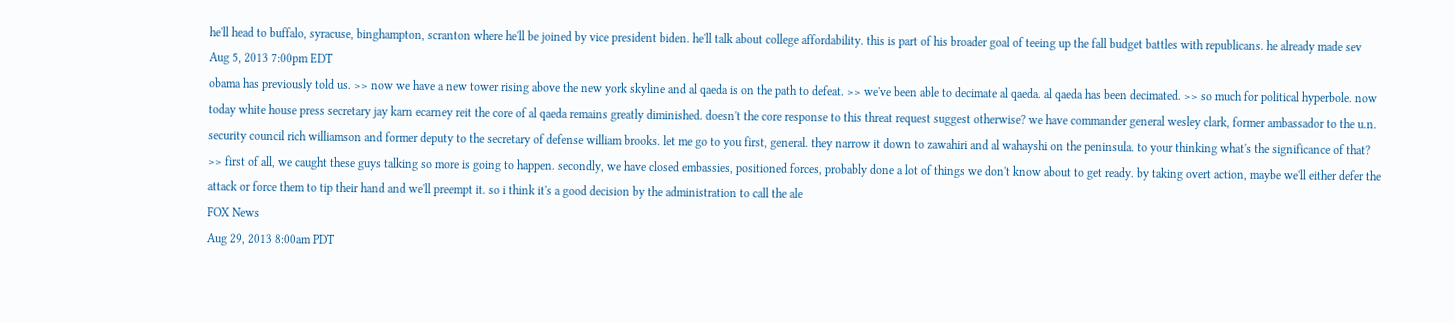he'll head to buffalo, syracuse, binghampton, scranton where he'll be joined by vice president biden. he'll talk about college affordability. this is part of his broader goal of teeing up the fall budget battles with republicans. he already made sev
Aug 5, 2013 7:00pm EDT
obama has previously told us. >> now we have a new tower rising above the new york skyline and al qaeda is on the path to defeat. >> we've been able to decimate al qaeda. al qaeda has been decimated. >> so much for political hyperbole. now today white house press secretary jay karn ecarney reit the core of al qaeda remains greatly diminished. doesn't the core response to this threat request suggest otherwise? we have commander general wesley clark, former ambassador to the u.n. security council rich williamson and former deputy to the secretary of defense william brooks. let me go to you first, general. they narrow it down to zawahiri and al wahayshi on the peninsula. to your thinking what's the significance of that? >> first of all, we caught these guys talking so more is going to happen. secondly, we have closed embassies, positioned forces, probably done a lot of things we don't know about to get ready. by taking overt action, maybe we'll either defer the attack or force them to tip their hand and we'll preempt it. so i think it's a good decision by the administration to call the ale
FOX News
Aug 29, 2013 8:00am PDT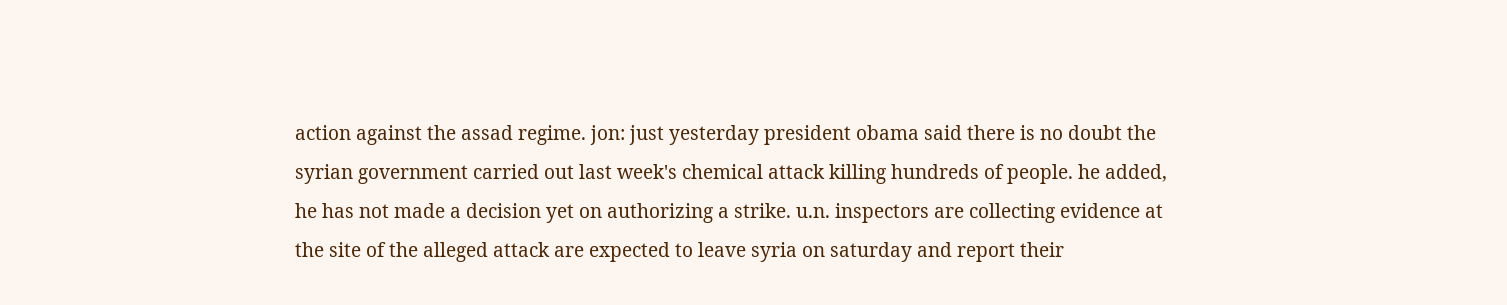action against the assad regime. jon: just yesterday president obama said there is no doubt the syrian government carried out last week's chemical attack killing hundreds of people. he added, he has not made a decision yet on authorizing a strike. u.n. inspectors are collecting evidence at the site of the alleged attack are expected to leave syria on saturday and report their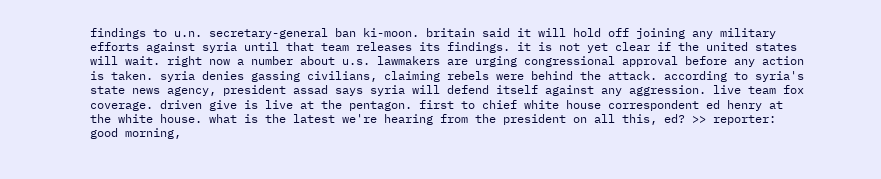findings to u.n. secretary-general ban ki-moon. britain said it will hold off joining any military efforts against syria until that team releases its findings. it is not yet clear if the united states will wait. right now a number about u.s. lawmakers are urging congressional approval before any action is taken. syria denies gassing civilians, claiming rebels were behind the attack. according to syria's state news agency, president assad says syria will defend itself against any aggression. live team fox coverage. driven give is live at the pentagon. first to chief white house correspondent ed henry at the white house. what is the latest we're hearing from the president on all this, ed? >> reporter: good morning,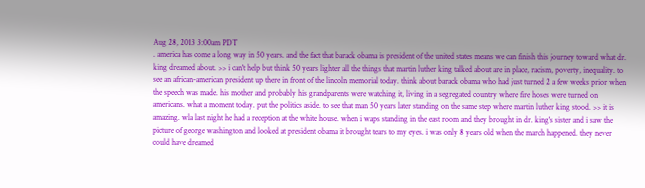Aug 28, 2013 3:00am PDT
. america has come a long way in 50 years. and the fact that barack obama is president of the united states means we can finish this journey toward what dr. king dreamed about. >> i can't help but think 50 years lighter all the things that martin luther king talked about are in place, racism, poverty, inequality. to see an african-american president up there in front of the lincoln memorial today. think about barack obama who had just turned 2 a few weeks prior when the speech was made. his mother and probably his grandparents were watching it, living in a segregated country where fire hoses were turned on americans. what a moment today. put the politics aside. to see that man 50 years later standing on the same step where martin luther king stood. >> it is amazing. wla last night he had a reception at the white house. when i waps standing in the east room and they brought in dr. king's sister and i saw the picture of george washington and looked at president obama it brought tears to my eyes. i was only 8 years old when the march happened. they never could have dreamed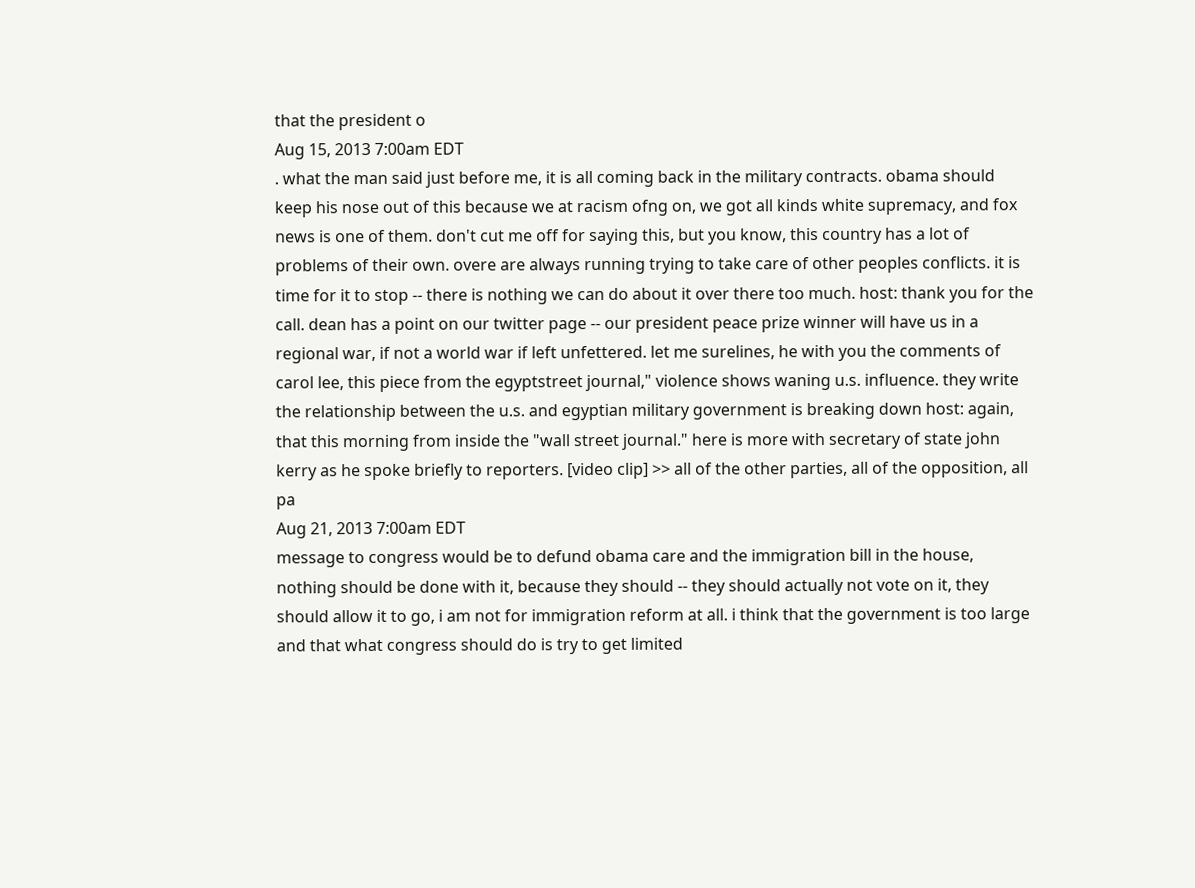that the president o
Aug 15, 2013 7:00am EDT
. what the man said just before me, it is all coming back in the military contracts. obama should keep his nose out of this because we at racism ofng on, we got all kinds white supremacy, and fox news is one of them. don't cut me off for saying this, but you know, this country has a lot of problems of their own. overe are always running trying to take care of other peoples conflicts. it is time for it to stop -- there is nothing we can do about it over there too much. host: thank you for the call. dean has a point on our twitter page -- our president peace prize winner will have us in a regional war, if not a world war if left unfettered. let me surelines, he with you the comments of carol lee, this piece from the egyptstreet journal," violence shows waning u.s. influence. they write the relationship between the u.s. and egyptian military government is breaking down host: again, that this morning from inside the "wall street journal." here is more with secretary of state john kerry as he spoke briefly to reporters. [video clip] >> all of the other parties, all of the opposition, all pa
Aug 21, 2013 7:00am EDT
message to congress would be to defund obama care and the immigration bill in the house, nothing should be done with it, because they should -- they should actually not vote on it, they should allow it to go, i am not for immigration reform at all. i think that the government is too large and that what congress should do is try to get limited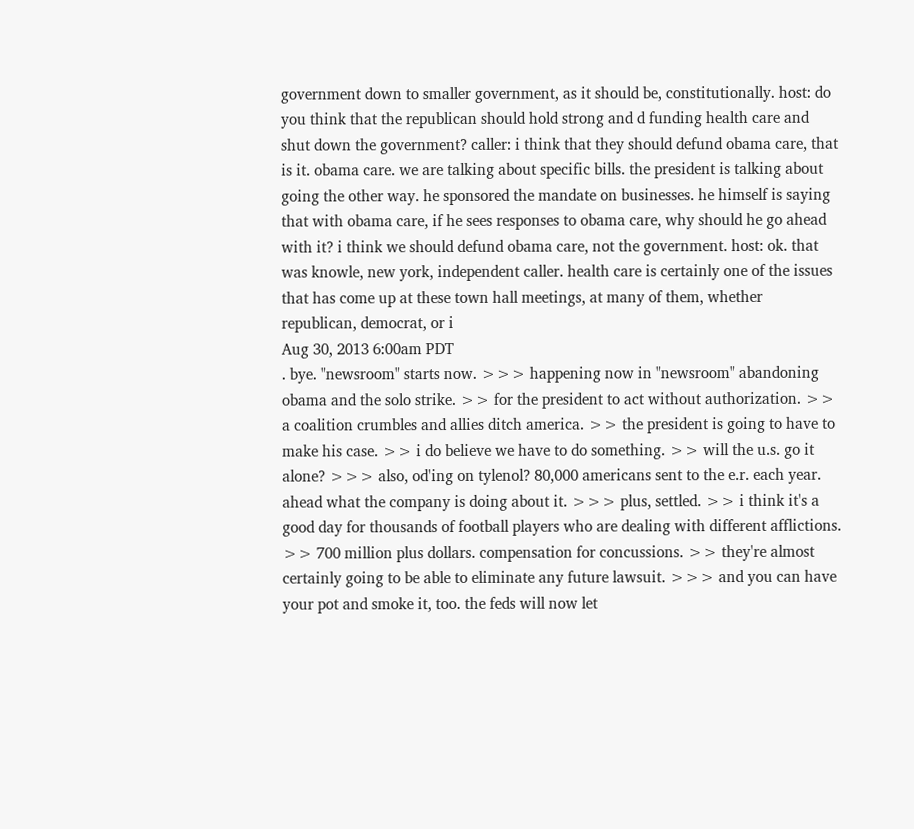government down to smaller government, as it should be, constitutionally. host: do you think that the republican should hold strong and d funding health care and shut down the government? caller: i think that they should defund obama care, that is it. obama care. we are talking about specific bills. the president is talking about going the other way. he sponsored the mandate on businesses. he himself is saying that with obama care, if he sees responses to obama care, why should he go ahead with it? i think we should defund obama care, not the government. host: ok. that was knowle, new york, independent caller. health care is certainly one of the issues that has come up at these town hall meetings, at many of them, whether republican, democrat, or i
Aug 30, 2013 6:00am PDT
. bye. "newsroom" starts now. >>> happening now in "newsroom" abandoning obama and the solo strike. >> for the president to act without authorization. >> a coalition crumbles and allies ditch america. >> the president is going to have to make his case. >> i do believe we have to do something. >> will the u.s. go it alone? >>> also, od'ing on tylenol? 80,000 americans sent to the e.r. each year. ahead what the company is doing about it. >>> plus, settled. >> i think it's a good day for thousands of football players who are dealing with different afflictions. >> 700 million plus dollars. compensation for concussions. >> they're almost certainly going to be able to eliminate any future lawsuit. >>> and you can have your pot and smoke it, too. the feds will now let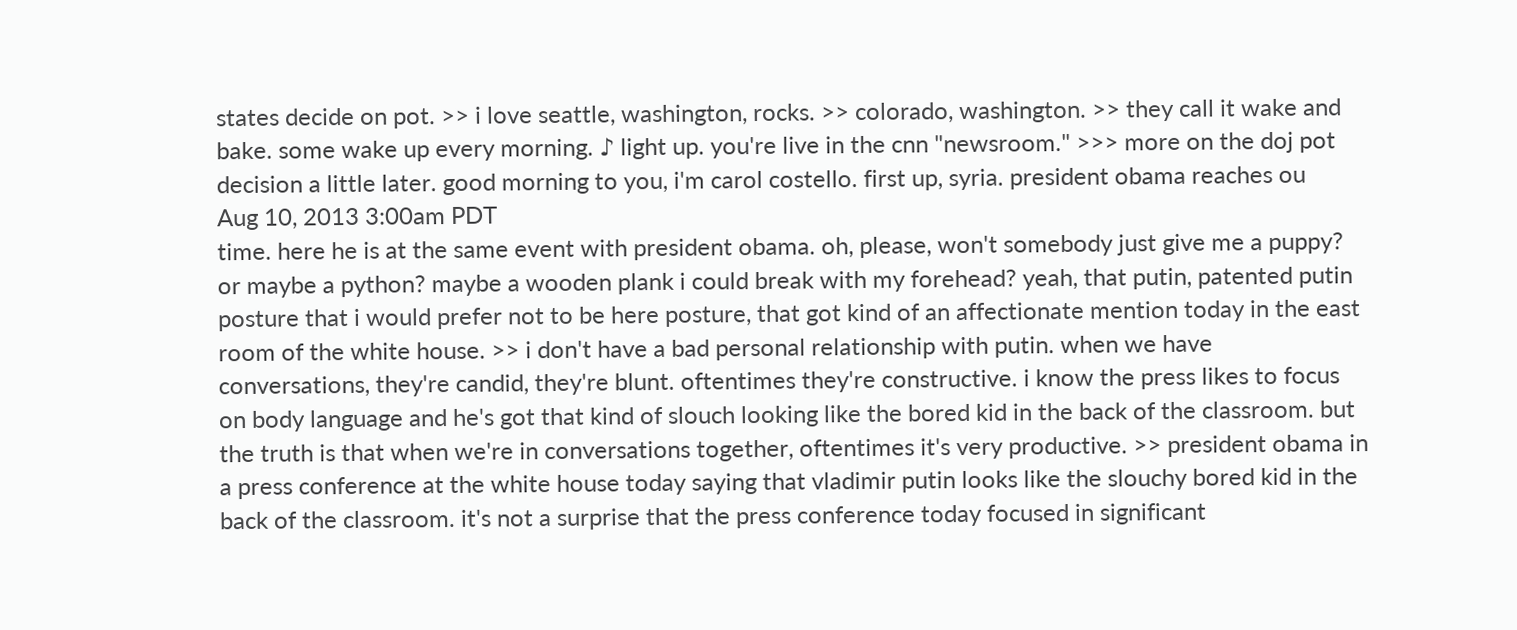states decide on pot. >> i love seattle, washington, rocks. >> colorado, washington. >> they call it wake and bake. some wake up every morning. ♪ light up. you're live in the cnn "newsroom." >>> more on the doj pot decision a little later. good morning to you, i'm carol costello. first up, syria. president obama reaches ou
Aug 10, 2013 3:00am PDT
time. here he is at the same event with president obama. oh, please, won't somebody just give me a puppy? or maybe a python? maybe a wooden plank i could break with my forehead? yeah, that putin, patented putin posture that i would prefer not to be here posture, that got kind of an affectionate mention today in the east room of the white house. >> i don't have a bad personal relationship with putin. when we have conversations, they're candid, they're blunt. oftentimes they're constructive. i know the press likes to focus on body language and he's got that kind of slouch looking like the bored kid in the back of the classroom. but the truth is that when we're in conversations together, oftentimes it's very productive. >> president obama in a press conference at the white house today saying that vladimir putin looks like the slouchy bored kid in the back of the classroom. it's not a surprise that the press conference today focused in significant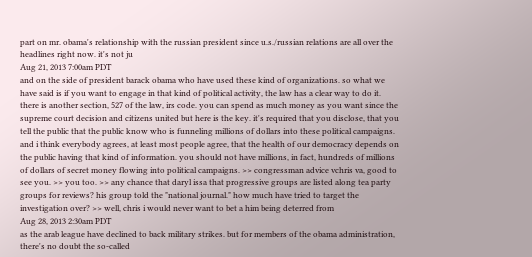part on mr. obama's relationship with the russian president since u.s./russian relations are all over the headlines right now. it's not ju
Aug 21, 2013 7:00am PDT
and on the side of president barack obama who have used these kind of organizations. so what we have said is if you want to engage in that kind of political activity, the law has a clear way to do it. there is another section, 527 of the law, irs code. you can spend as much money as you want since the supreme court decision and citizens united but here is the key. it's required that you disclose, that you tell the public that the public know who is funneling millions of dollars into these political campaigns. and i think everybody agrees, at least most people agree, that the health of our democracy depends on the public having that kind of information. you should not have millions, in fact, hundreds of millions of dollars of secret money flowing into political campaigns. >> congressman advice vchris va, good to see you. >> you too. >> any chance that daryl issa that progressive groups are listed along tea party groups for reviews? his group told the "national journal." how much have tried to target the investigation over? >> well, chris i would never want to bet a him being deterred from
Aug 28, 2013 2:30am PDT
as the arab league have declined to back military strikes. but for members of the obama administration, there's no doubt the so-called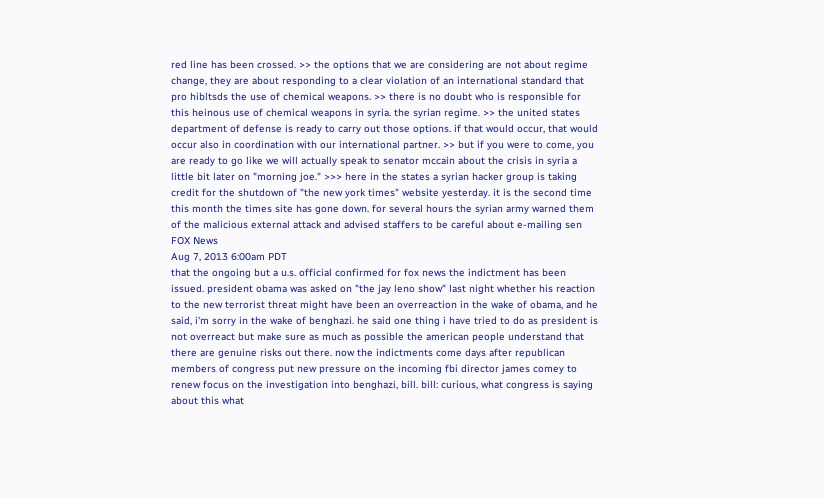red line has been crossed. >> the options that we are considering are not about regime change, they are about responding to a clear violation of an international standard that pro hibltsds the use of chemical weapons. >> there is no doubt who is responsible for this heinous use of chemical weapons in syria. the syrian regime. >> the united states department of defense is ready to carry out those options. if that would occur, that would occur also in coordination with our international partner. >> but if you were to come, you are ready to go like we will actually speak to senator mccain about the crisis in syria a little bit later on "morning joe." >>> here in the states a syrian hacker group is taking credit for the shutdown of "the new york times" website yesterday. it is the second time this month the times site has gone down. for several hours the syrian army warned them of the malicious external attack and advised staffers to be careful about e-mailing sen
FOX News
Aug 7, 2013 6:00am PDT
that the ongoing but a u.s. official confirmed for fox news the indictment has been issued. president obama was asked on "the jay leno show" last night whether his reaction to the new terrorist threat might have been an overreaction in the wake of obama, and he said, i'm sorry in the wake of benghazi. he said one thing i have tried to do as president is not overreact but make sure as much as possible the american people understand that there are genuine risks out there. now the indictments come days after republican members of congress put new pressure on the incoming fbi director james comey to renew focus on the investigation into benghazi, bill. bill: curious, what congress is saying about this what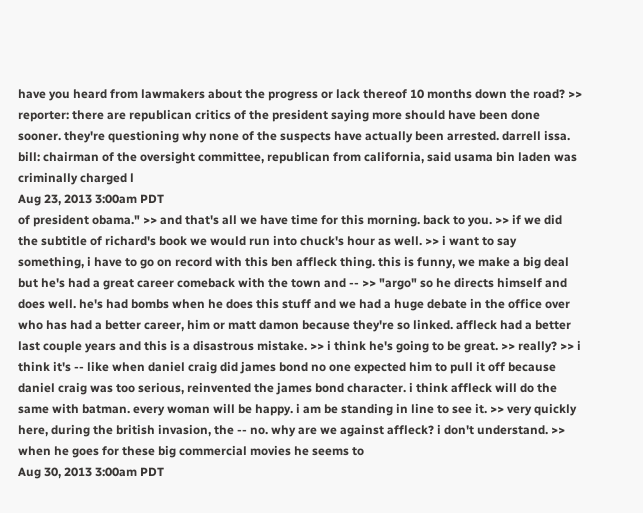have you heard from lawmakers about the progress or lack thereof 10 months down the road? >> reporter: there are republican critics of the president saying more should have been done sooner. they're questioning why none of the suspects have actually been arrested. darrell issa. bill: chairman of the oversight committee, republican from california, said usama bin laden was criminally charged l
Aug 23, 2013 3:00am PDT
of president obama." >> and that's all we have time for this morning. back to you. >> if we did the subtitle of richard's book we would run into chuck's hour as well. >> i want to say something, i have to go on record with this ben affleck thing. this is funny, we make a big deal but he's had a great career comeback with the town and -- >> "argo" so he directs himself and does well. he's had bombs when he does this stuff and we had a huge debate in the office over who has had a better career, him or matt damon because they're so linked. affleck had a better last couple years and this is a disastrous mistake. >> i think he's going to be great. >> really? >> i think it's -- like when daniel craig did james bond no one expected him to pull it off because daniel craig was too serious, reinvented the james bond character. i think affleck will do the same with batman. every woman will be happy. i am be standing in line to see it. >> very quickly here, during the british invasion, the -- no. why are we against affleck? i don't understand. >> when he goes for these big commercial movies he seems to
Aug 30, 2013 3:00am PDT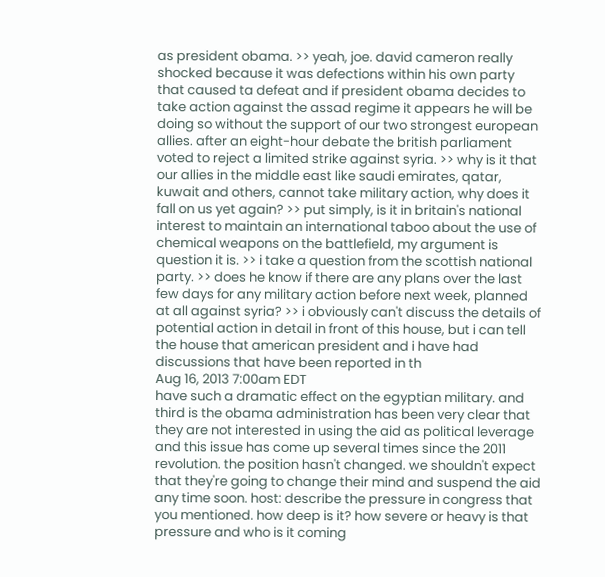as president obama. >> yeah, joe. david cameron really shocked because it was defections within his own party that caused ta defeat and if president obama decides to take action against the assad regime it appears he will be doing so without the support of our two strongest european allies. after an eight-hour debate the british parliament voted to reject a limited strike against syria. >> why is it that our allies in the middle east like saudi emirates, qatar, kuwait and others, cannot take military action, why does it fall on us yet again? >> put simply, is it in britain's national interest to maintain an international taboo about the use of chemical weapons on the battlefield, my argument is question it is. >> i take a question from the scottish national party. >> does he know if there are any plans over the last few days for any military action before next week, planned at all against syria? >> i obviously can't discuss the details of potential action in detail in front of this house, but i can tell the house that american president and i have had discussions that have been reported in th
Aug 16, 2013 7:00am EDT
have such a dramatic effect on the egyptian military. and third is the obama administration has been very clear that they are not interested in using the aid as political leverage and this issue has come up several times since the 2011 revolution. the position hasn't changed. we shouldn't expect that they're going to change their mind and suspend the aid any time soon. host: describe the pressure in congress that you mentioned. how deep is it? how severe or heavy is that pressure and who is it coming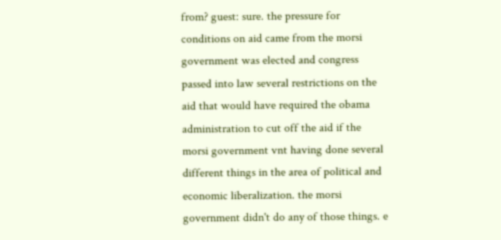from? guest: sure. the pressure for conditions on aid came from the morsi government was elected and congress passed into law several restrictions on the aid that would have required the obama administration to cut off the aid if the morsi government vnt having done several different things in the area of political and economic liberalization. the morsi government didn't do any of those things. e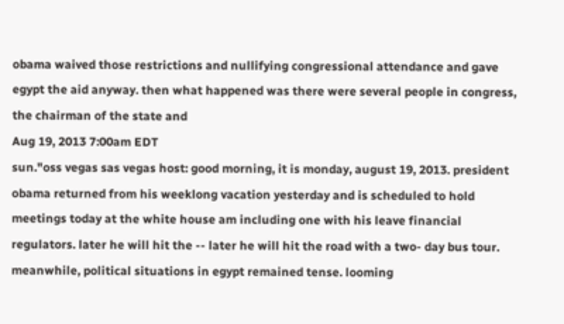obama waived those restrictions and nullifying congressional attendance and gave egypt the aid anyway. then what happened was there were several people in congress, the chairman of the state and
Aug 19, 2013 7:00am EDT
sun."oss vegas sas vegas host: good morning, it is monday, august 19, 2013. president obama returned from his weeklong vacation yesterday and is scheduled to hold meetings today at the white house am including one with his leave financial regulators. later he will hit the -- later he will hit the road with a two- day bus tour. meanwhile, political situations in egypt remained tense. looming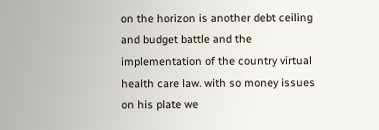on the horizon is another debt ceiling and budget battle and the implementation of the country virtual health care law. with so money issues on his plate we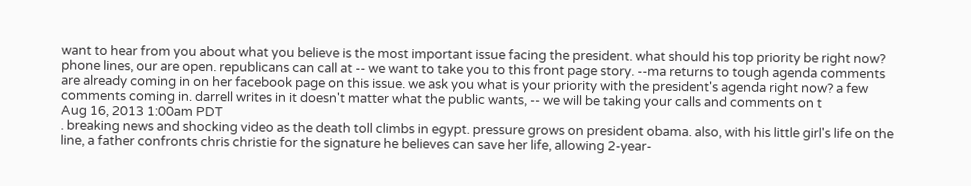want to hear from you about what you believe is the most important issue facing the president. what should his top priority be right now? phone lines, our are open. republicans can call at -- we want to take you to this front page story. --ma returns to tough agenda comments are already coming in on her facebook page on this issue. we ask you what is your priority with the president's agenda right now? a few comments coming in. darrell writes in it doesn't matter what the public wants, -- we will be taking your calls and comments on t
Aug 16, 2013 1:00am PDT
. breaking news and shocking video as the death toll climbs in egypt. pressure grows on president obama. also, with his little girl's life on the line, a father confronts chris christie for the signature he believes can save her life, allowing 2-year-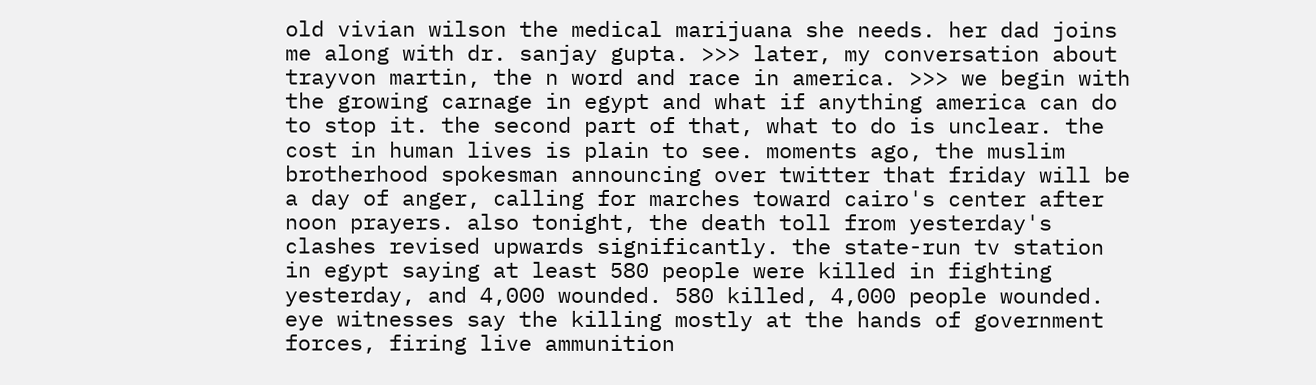old vivian wilson the medical marijuana she needs. her dad joins me along with dr. sanjay gupta. >>> later, my conversation about trayvon martin, the n word and race in america. >>> we begin with the growing carnage in egypt and what if anything america can do to stop it. the second part of that, what to do is unclear. the cost in human lives is plain to see. moments ago, the muslim brotherhood spokesman announcing over twitter that friday will be a day of anger, calling for marches toward cairo's center after noon prayers. also tonight, the death toll from yesterday's clashes revised upwards significantly. the state-run tv station in egypt saying at least 580 people were killed in fighting yesterday, and 4,000 wounded. 580 killed, 4,000 people wounded. eye witnesses say the killing mostly at the hands of government forces, firing live ammunition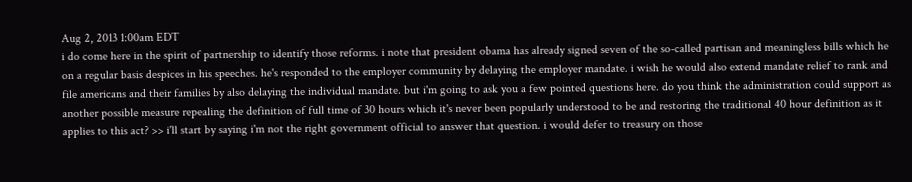Aug 2, 2013 1:00am EDT
i do come here in the spirit of partnership to identify those reforms. i note that president obama has already signed seven of the so-called partisan and meaningless bills which he on a regular basis despices in his speeches. he's responded to the employer community by delaying the employer mandate. i wish he would also extend mandate relief to rank and file americans and their families by also delaying the individual mandate. but i'm going to ask you a few pointed questions here. do you think the administration could support as another possible measure repealing the definition of full time of 30 hours which it's never been popularly understood to be and restoring the traditional 40 hour definition as it applies to this act? >> i'll start by saying i'm not the right government official to answer that question. i would defer to treasury on those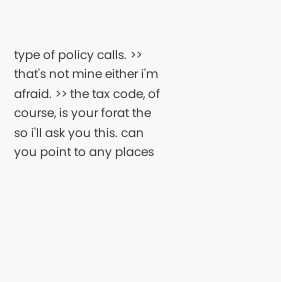type of policy calls. >> that's not mine either i'm afraid. >> the tax code, of course, is your forat the so i'll ask you this. can you point to any places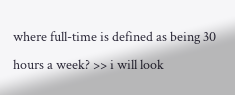where full-time is defined as being 30 hours a week? >> i will look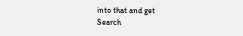into that and get
Search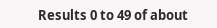Results 0 to 49 of about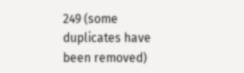249 (some duplicates have been removed)